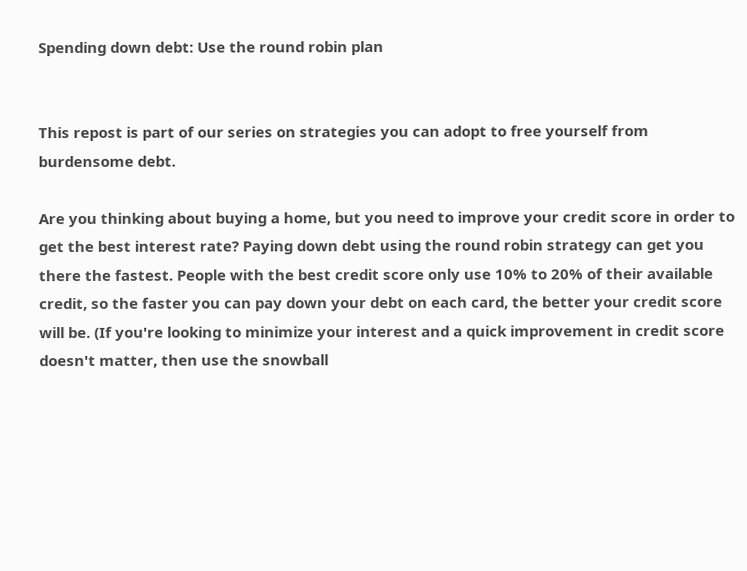Spending down debt: Use the round robin plan


This repost is part of our series on strategies you can adopt to free yourself from burdensome debt.

Are you thinking about buying a home, but you need to improve your credit score in order to get the best interest rate? Paying down debt using the round robin strategy can get you there the fastest. People with the best credit score only use 10% to 20% of their available credit, so the faster you can pay down your debt on each card, the better your credit score will be. (If you're looking to minimize your interest and a quick improvement in credit score doesn't matter, then use the snowball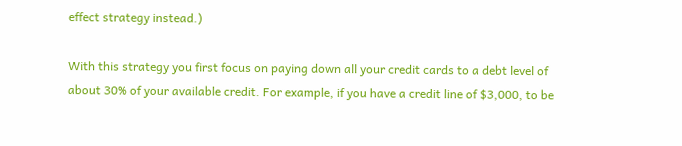effect strategy instead.)

With this strategy you first focus on paying down all your credit cards to a debt level of about 30% of your available credit. For example, if you have a credit line of $3,000, to be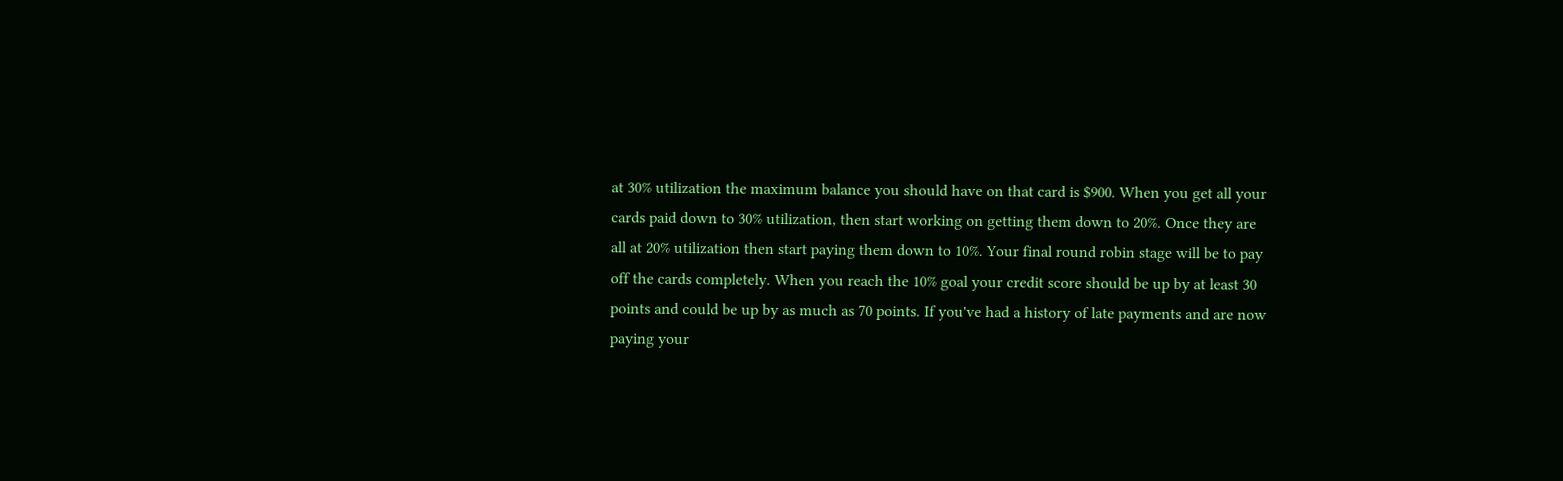at 30% utilization the maximum balance you should have on that card is $900. When you get all your cards paid down to 30% utilization, then start working on getting them down to 20%. Once they are all at 20% utilization then start paying them down to 10%. Your final round robin stage will be to pay off the cards completely. When you reach the 10% goal your credit score should be up by at least 30 points and could be up by as much as 70 points. If you've had a history of late payments and are now paying your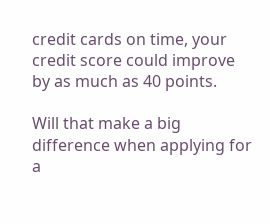credit cards on time, your credit score could improve by as much as 40 points.

Will that make a big difference when applying for a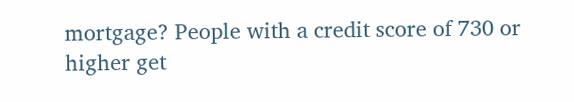mortgage? People with a credit score of 730 or higher get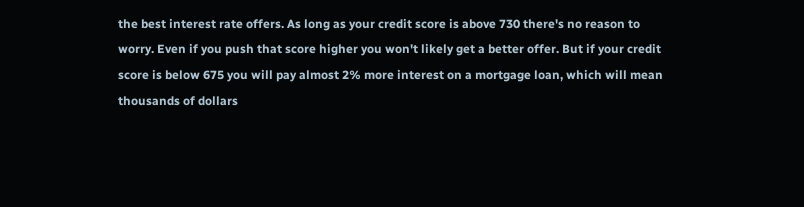the best interest rate offers. As long as your credit score is above 730 there's no reason to worry. Even if you push that score higher you won't likely get a better offer. But if your credit score is below 675 you will pay almost 2% more interest on a mortgage loan, which will mean thousands of dollars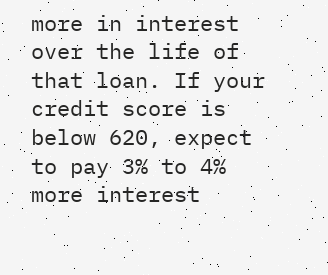more in interest over the life of that loan. If your credit score is below 620, expect to pay 3% to 4% more interest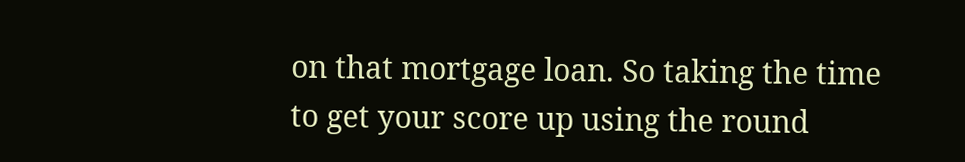on that mortgage loan. So taking the time to get your score up using the round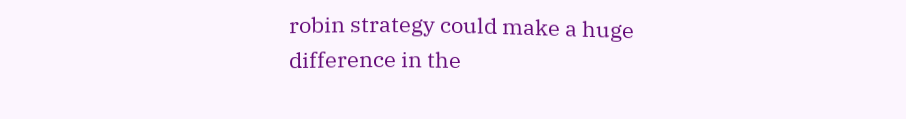robin strategy could make a huge difference in the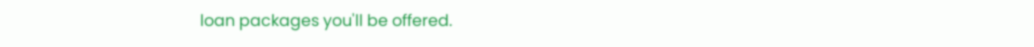loan packages you'll be offered.